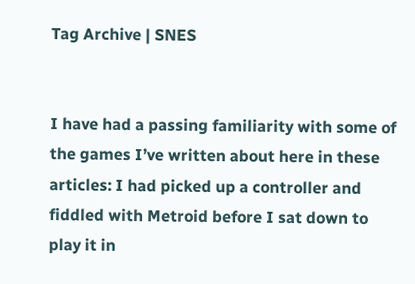Tag Archive | SNES


I have had a passing familiarity with some of the games I’ve written about here in these articles: I had picked up a controller and fiddled with Metroid before I sat down to play it in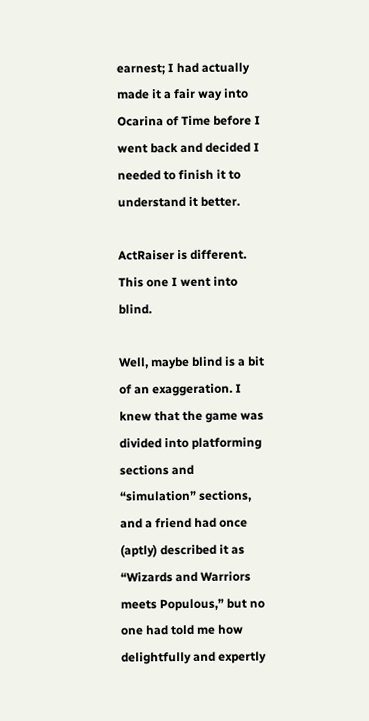earnest; I had actually made it a fair way into Ocarina of Time before I went back and decided I needed to finish it to understand it better.

ActRaiser is different. This one I went into blind.

Well, maybe blind is a bit of an exaggeration. I knew that the game was divided into platforming sections and “simulation” sections, and a friend had once (aptly) described it as “Wizards and Warriors meets Populous,” but no one had told me how delightfully and expertly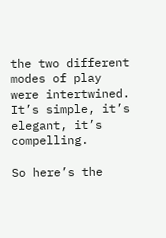the two different modes of play were intertwined. It’s simple, it’s elegant, it’s compelling.

So here’s the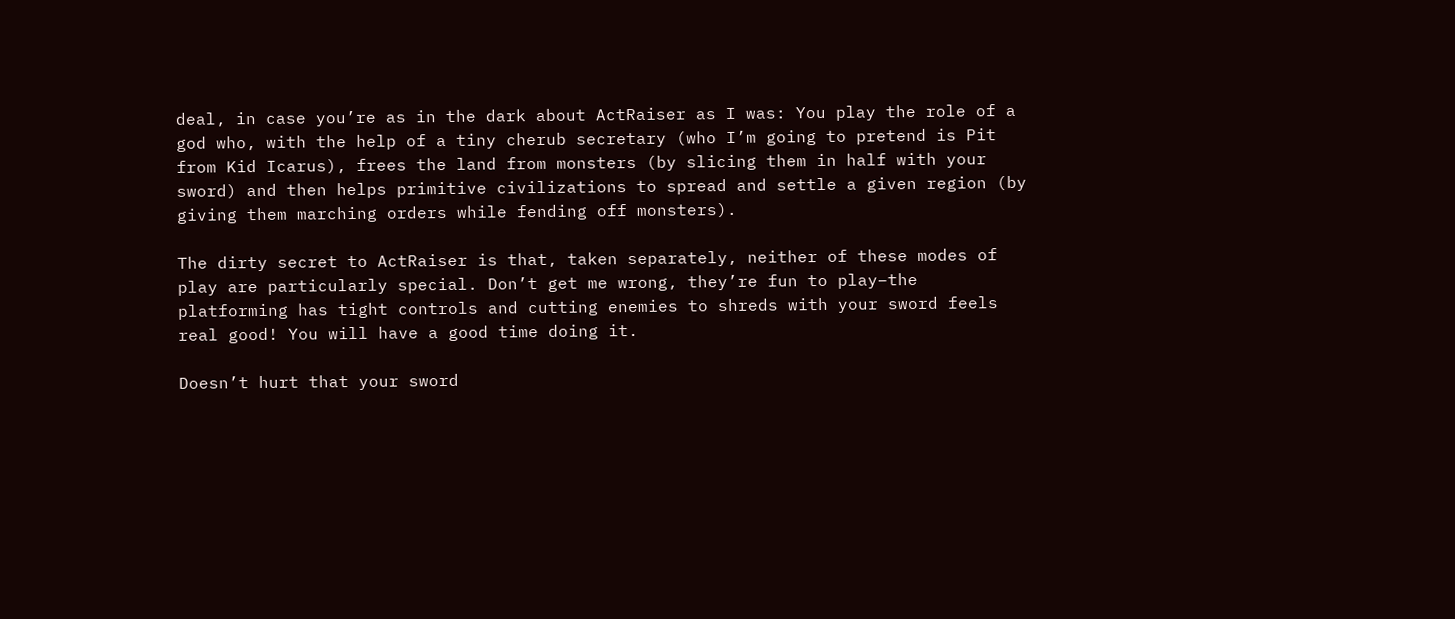deal, in case you’re as in the dark about ActRaiser as I was: You play the role of a god who, with the help of a tiny cherub secretary (who I’m going to pretend is Pit from Kid Icarus), frees the land from monsters (by slicing them in half with your sword) and then helps primitive civilizations to spread and settle a given region (by giving them marching orders while fending off monsters).

The dirty secret to ActRaiser is that, taken separately, neither of these modes of play are particularly special. Don’t get me wrong, they’re fun to play–the platforming has tight controls and cutting enemies to shreds with your sword feels real good! You will have a good time doing it.

Doesn’t hurt that your sword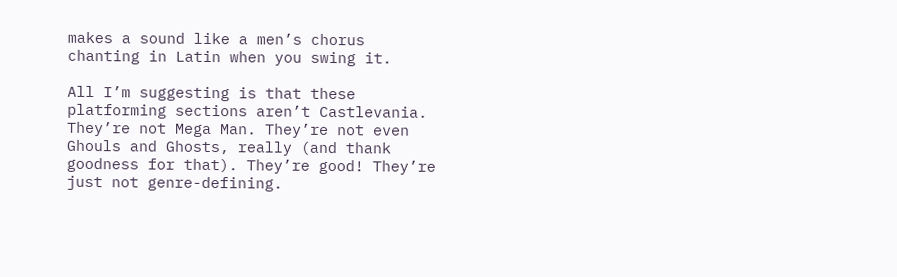makes a sound like a men’s chorus chanting in Latin when you swing it.

All I’m suggesting is that these platforming sections aren’t Castlevania. They’re not Mega Man. They’re not even Ghouls and Ghosts, really (and thank goodness for that). They’re good! They’re just not genre-defining.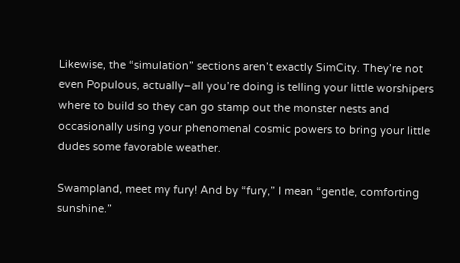Likewise, the “simulation” sections aren’t exactly SimCity. They’re not even Populous, actually–all you’re doing is telling your little worshipers where to build so they can go stamp out the monster nests and occasionally using your phenomenal cosmic powers to bring your little dudes some favorable weather.

Swampland, meet my fury! And by “fury,” I mean “gentle, comforting sunshine.”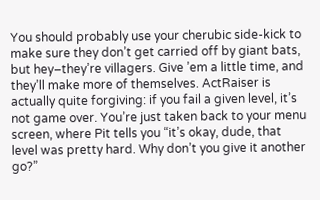You should probably use your cherubic side-kick to make sure they don’t get carried off by giant bats, but hey–they’re villagers. Give ’em a little time, and they’ll make more of themselves. ActRaiser is actually quite forgiving: if you fail a given level, it’s not game over. You’re just taken back to your menu screen, where Pit tells you “it’s okay, dude, that level was pretty hard. Why don’t you give it another go?”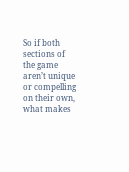So if both sections of the game aren’t unique or compelling on their own, what makes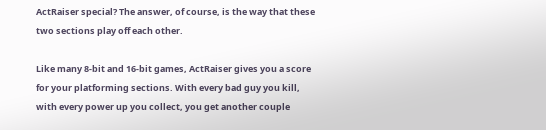ActRaiser special? The answer, of course, is the way that these two sections play off each other.

Like many 8-bit and 16-bit games, ActRaiser gives you a score for your platforming sections. With every bad guy you kill, with every power up you collect, you get another couple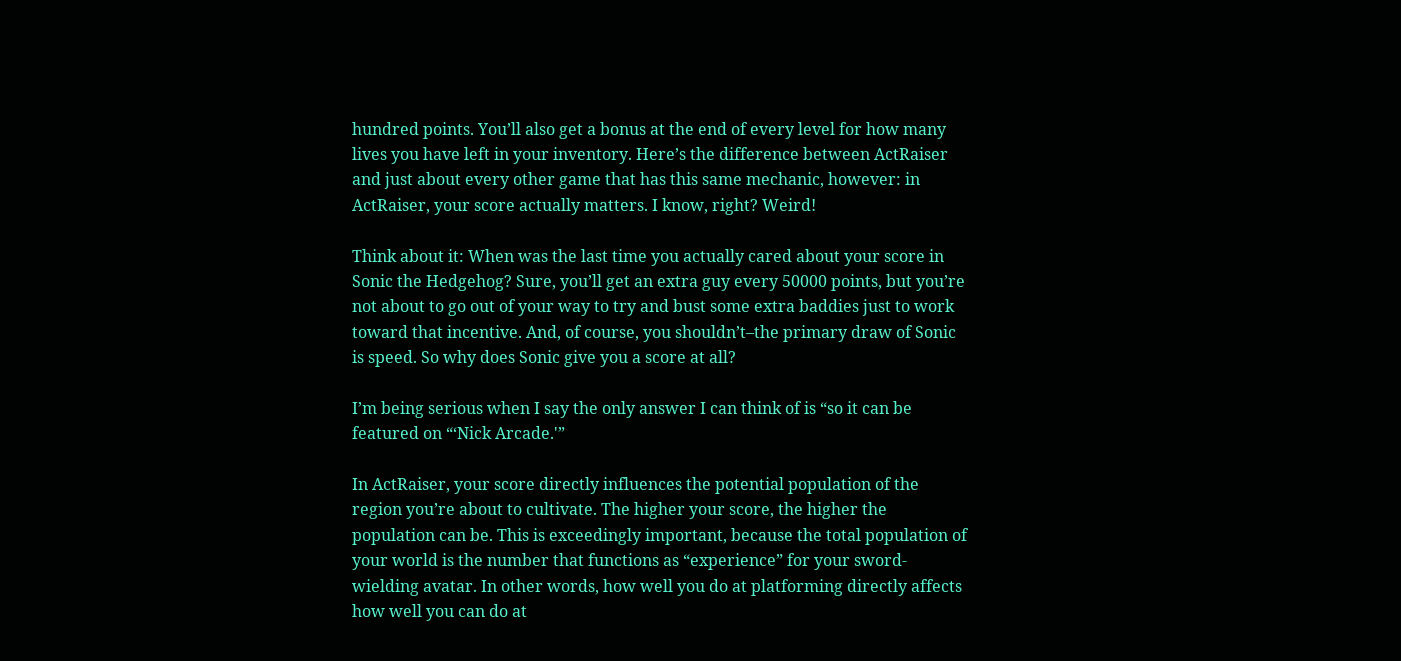hundred points. You’ll also get a bonus at the end of every level for how many lives you have left in your inventory. Here’s the difference between ActRaiser and just about every other game that has this same mechanic, however: in ActRaiser, your score actually matters. I know, right? Weird!

Think about it: When was the last time you actually cared about your score in Sonic the Hedgehog? Sure, you’ll get an extra guy every 50000 points, but you’re not about to go out of your way to try and bust some extra baddies just to work toward that incentive. And, of course, you shouldn’t–the primary draw of Sonic is speed. So why does Sonic give you a score at all?

I’m being serious when I say the only answer I can think of is “so it can be featured on “‘Nick Arcade.'”

In ActRaiser, your score directly influences the potential population of the region you’re about to cultivate. The higher your score, the higher the population can be. This is exceedingly important, because the total population of your world is the number that functions as “experience” for your sword-wielding avatar. In other words, how well you do at platforming directly affects how well you can do at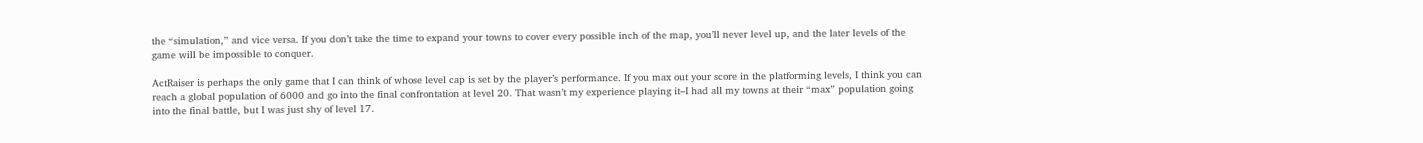the “simulation,” and vice versa. If you don’t take the time to expand your towns to cover every possible inch of the map, you’ll never level up, and the later levels of the game will be impossible to conquer.

ActRaiser is perhaps the only game that I can think of whose level cap is set by the player’s performance. If you max out your score in the platforming levels, I think you can reach a global population of 6000 and go into the final confrontation at level 20. That wasn’t my experience playing it–I had all my towns at their “max” population going into the final battle, but I was just shy of level 17.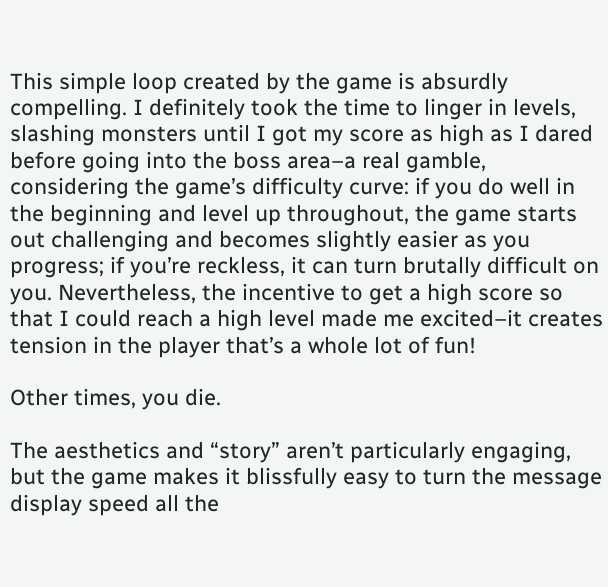This simple loop created by the game is absurdly compelling. I definitely took the time to linger in levels, slashing monsters until I got my score as high as I dared before going into the boss area–a real gamble, considering the game’s difficulty curve: if you do well in the beginning and level up throughout, the game starts out challenging and becomes slightly easier as you progress; if you’re reckless, it can turn brutally difficult on you. Nevertheless, the incentive to get a high score so that I could reach a high level made me excited–it creates tension in the player that’s a whole lot of fun!

Other times, you die.

The aesthetics and “story” aren’t particularly engaging, but the game makes it blissfully easy to turn the message display speed all the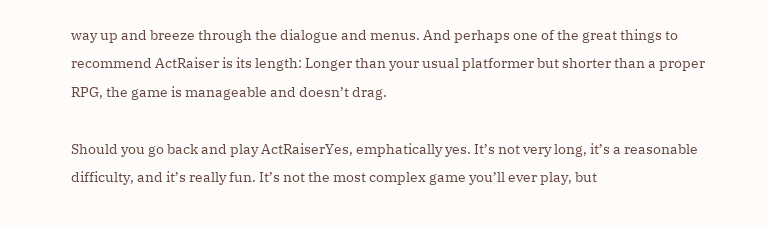way up and breeze through the dialogue and menus. And perhaps one of the great things to recommend ActRaiser is its length: Longer than your usual platformer but shorter than a proper RPG, the game is manageable and doesn’t drag.

Should you go back and play ActRaiserYes, emphatically yes. It’s not very long, it’s a reasonable difficulty, and it’s really fun. It’s not the most complex game you’ll ever play, but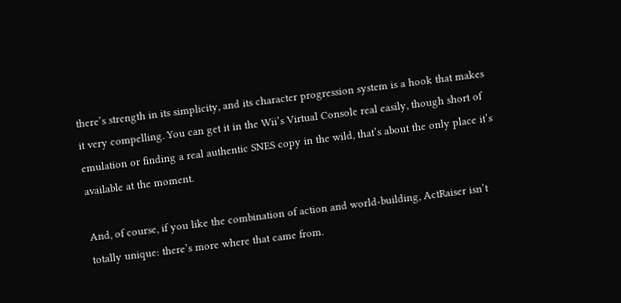there’s strength in its simplicity, and its character progression system is a hook that makes it very compelling. You can get it in the Wii’s Virtual Console real easily, though short of emulation or finding a real authentic SNES copy in the wild, that’s about the only place it’s available at the moment.

And, of course, if you like the combination of action and world-building, ActRaiser isn’t totally unique: there’s more where that came from.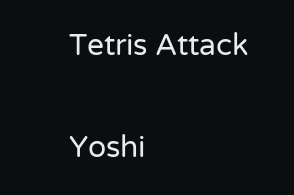Tetris Attack

Yoshi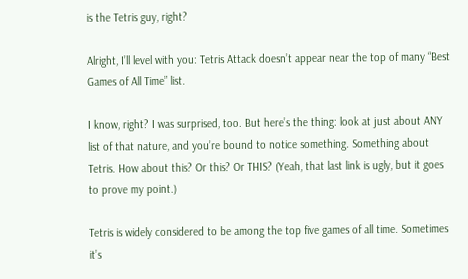is the Tetris guy, right?

Alright, I’ll level with you: Tetris Attack doesn’t appear near the top of many “Best Games of All Time” list.

I know, right? I was surprised, too. But here’s the thing: look at just about ANY list of that nature, and you’re bound to notice something. Something about Tetris. How about this? Or this? Or THIS? (Yeah, that last link is ugly, but it goes to prove my point.)

Tetris is widely considered to be among the top five games of all time. Sometimes it’s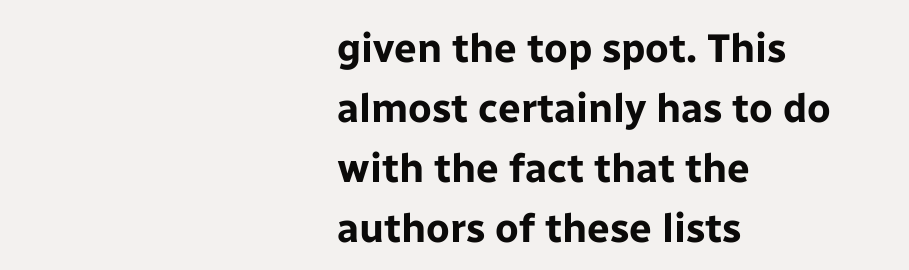given the top spot. This almost certainly has to do with the fact that the authors of these lists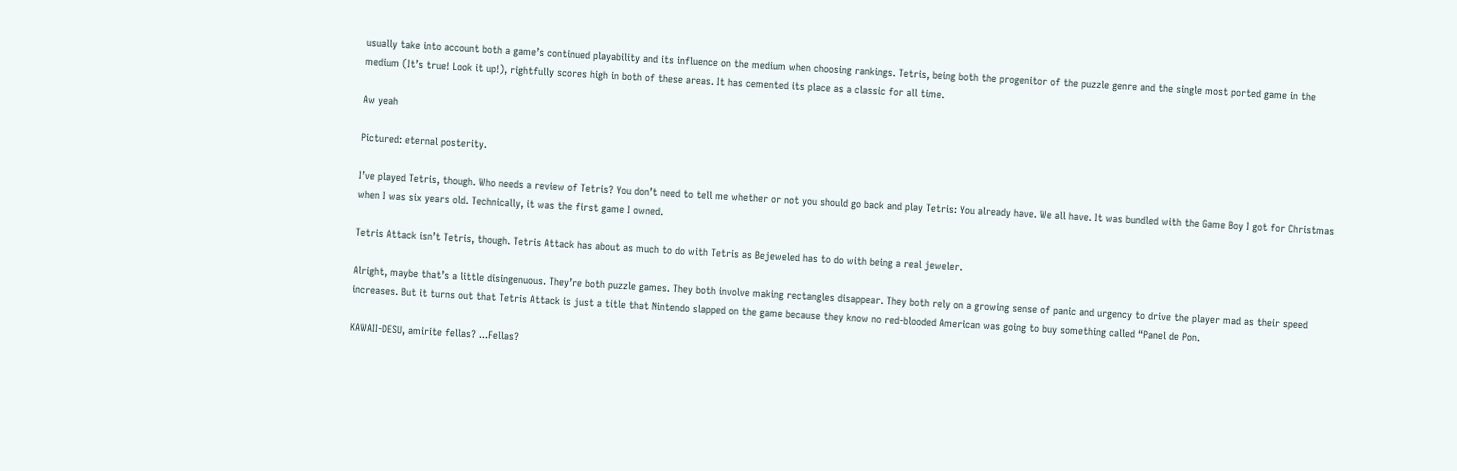usually take into account both a game’s continued playability and its influence on the medium when choosing rankings. Tetris, being both the progenitor of the puzzle genre and the single most ported game in the medium (It’s true! Look it up!), rightfully scores high in both of these areas. It has cemented its place as a classic for all time.

Aw yeah

Pictured: eternal posterity.

I’ve played Tetris, though. Who needs a review of Tetris? You don’t need to tell me whether or not you should go back and play Tetris: You already have. We all have. It was bundled with the Game Boy I got for Christmas when I was six years old. Technically, it was the first game I owned.

Tetris Attack isn’t Tetris, though. Tetris Attack has about as much to do with Tetris as Bejeweled has to do with being a real jeweler.

Alright, maybe that’s a little disingenuous. They’re both puzzle games. They both involve making rectangles disappear. They both rely on a growing sense of panic and urgency to drive the player mad as their speed increases. But it turns out that Tetris Attack is just a title that Nintendo slapped on the game because they know no red-blooded American was going to buy something called “Panel de Pon.

KAWAII-DESU, amirite fellas? ...Fellas?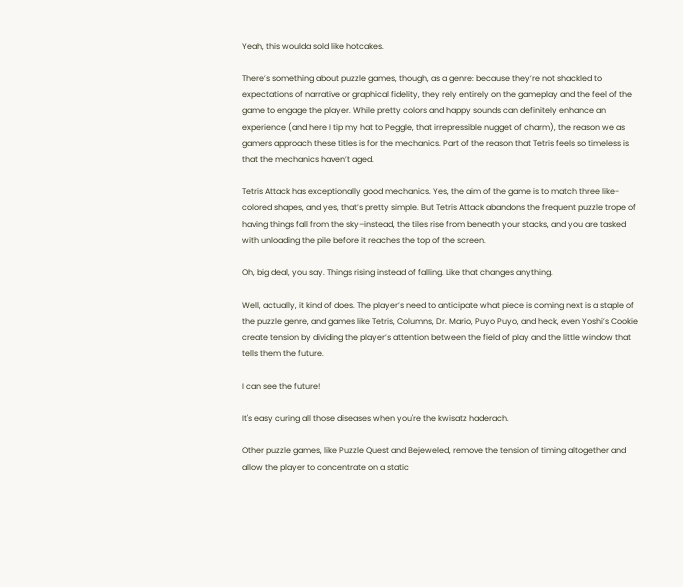Yeah, this woulda sold like hotcakes.

There’s something about puzzle games, though, as a genre: because they’re not shackled to expectations of narrative or graphical fidelity, they rely entirely on the gameplay and the feel of the game to engage the player. While pretty colors and happy sounds can definitely enhance an experience (and here I tip my hat to Peggle, that irrepressible nugget of charm), the reason we as gamers approach these titles is for the mechanics. Part of the reason that Tetris feels so timeless is that the mechanics haven’t aged.

Tetris Attack has exceptionally good mechanics. Yes, the aim of the game is to match three like-colored shapes, and yes, that’s pretty simple. But Tetris Attack abandons the frequent puzzle trope of having things fall from the sky–instead, the tiles rise from beneath your stacks, and you are tasked with unloading the pile before it reaches the top of the screen.

Oh, big deal, you say. Things rising instead of falling. Like that changes anything.

Well, actually, it kind of does. The player’s need to anticipate what piece is coming next is a staple of the puzzle genre, and games like Tetris, Columns, Dr. Mario, Puyo Puyo, and heck, even Yoshi’s Cookie create tension by dividing the player’s attention between the field of play and the little window that tells them the future.

I can see the future!

It's easy curing all those diseases when you're the kwisatz haderach.

Other puzzle games, like Puzzle Quest and Bejeweled, remove the tension of timing altogether and allow the player to concentrate on a static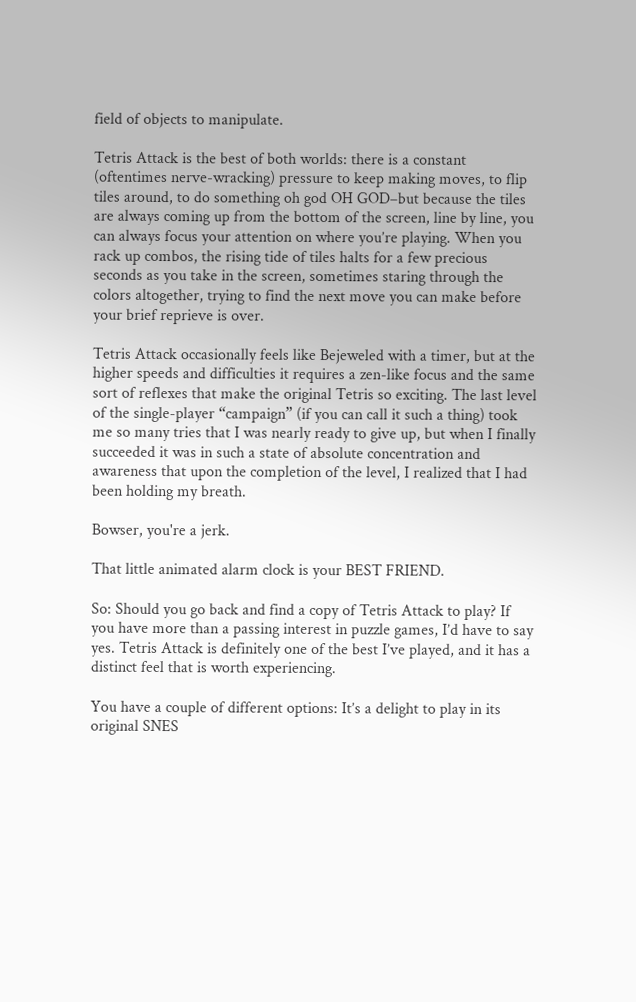field of objects to manipulate.

Tetris Attack is the best of both worlds: there is a constant (oftentimes nerve-wracking) pressure to keep making moves, to flip tiles around, to do something oh god OH GOD–but because the tiles are always coming up from the bottom of the screen, line by line, you can always focus your attention on where you’re playing. When you rack up combos, the rising tide of tiles halts for a few precious seconds as you take in the screen, sometimes staring through the colors altogether, trying to find the next move you can make before your brief reprieve is over.

Tetris Attack occasionally feels like Bejeweled with a timer, but at the higher speeds and difficulties it requires a zen-like focus and the same sort of reflexes that make the original Tetris so exciting. The last level of the single-player “campaign” (if you can call it such a thing) took me so many tries that I was nearly ready to give up, but when I finally succeeded it was in such a state of absolute concentration and awareness that upon the completion of the level, I realized that I had been holding my breath.

Bowser, you're a jerk.

That little animated alarm clock is your BEST FRIEND.

So: Should you go back and find a copy of Tetris Attack to play? If you have more than a passing interest in puzzle games, I’d have to say yes. Tetris Attack is definitely one of the best I’ve played, and it has a distinct feel that is worth experiencing.

You have a couple of different options: It’s a delight to play in its original SNES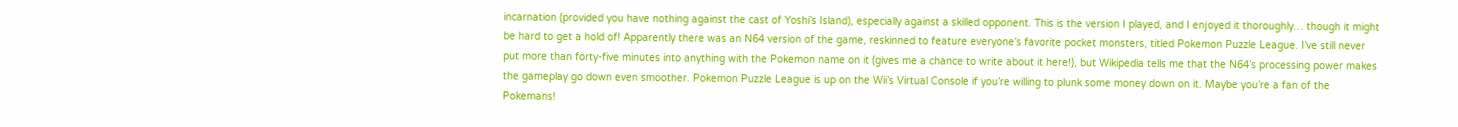incarnation (provided you have nothing against the cast of Yoshi’s Island), especially against a skilled opponent. This is the version I played, and I enjoyed it thoroughly… though it might be hard to get a hold of! Apparently there was an N64 version of the game, reskinned to feature everyone’s favorite pocket monsters, titled Pokemon Puzzle League. I’ve still never put more than forty-five minutes into anything with the Pokemon name on it (gives me a chance to write about it here!), but Wikipedia tells me that the N64’s processing power makes the gameplay go down even smoother. Pokemon Puzzle League is up on the Wii’s Virtual Console if you’re willing to plunk some money down on it. Maybe you’re a fan of the Pokemans!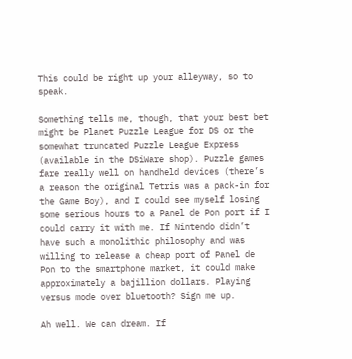This could be right up your alleyway, so to speak.

Something tells me, though, that your best bet might be Planet Puzzle League for DS or the somewhat truncated Puzzle League Express (available in the DSiWare shop). Puzzle games fare really well on handheld devices (there’s a reason the original Tetris was a pack-in for the Game Boy), and I could see myself losing some serious hours to a Panel de Pon port if I could carry it with me. If Nintendo didn’t have such a monolithic philosophy and was willing to release a cheap port of Panel de Pon to the smartphone market, it could make approximately a bajillion dollars. Playing versus mode over bluetooth? Sign me up.

Ah well. We can dream. If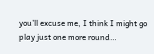you’ll excuse me, I think I might go play just one more round…